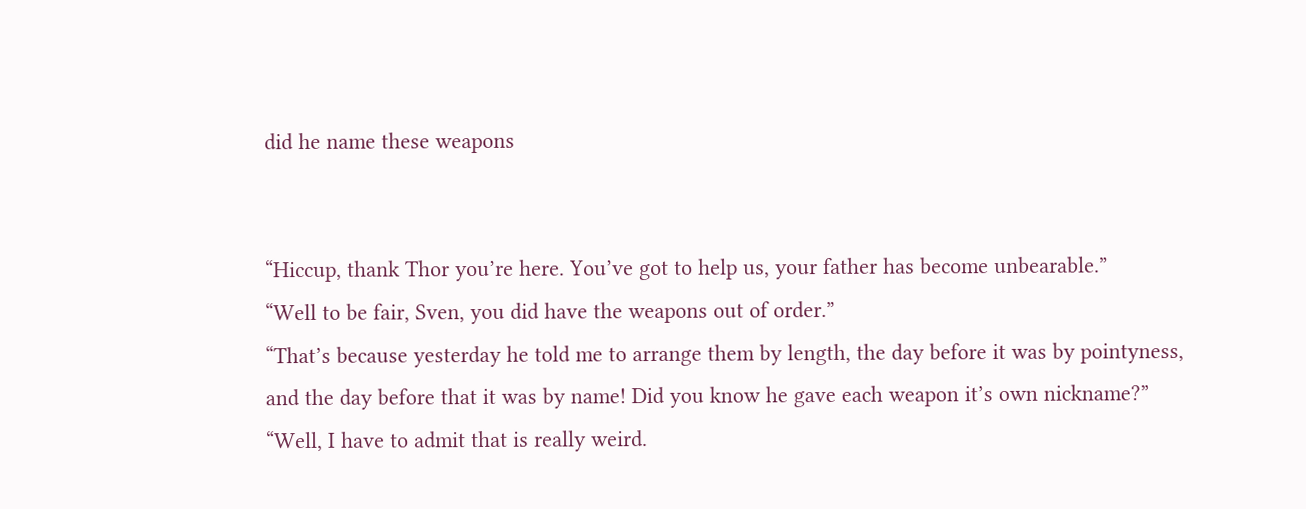did he name these weapons


“Hiccup, thank Thor you’re here. You’ve got to help us, your father has become unbearable.”
“Well to be fair, Sven, you did have the weapons out of order.”
“That’s because yesterday he told me to arrange them by length, the day before it was by pointyness, and the day before that it was by name! Did you know he gave each weapon it’s own nickname?”
“Well, I have to admit that is really weird.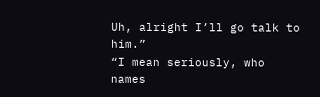Uh, alright I’ll go talk to him.”
“I mean seriously, who names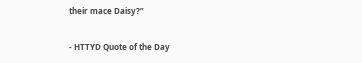their mace Daisy?”

- HTTYD Quote of the Day